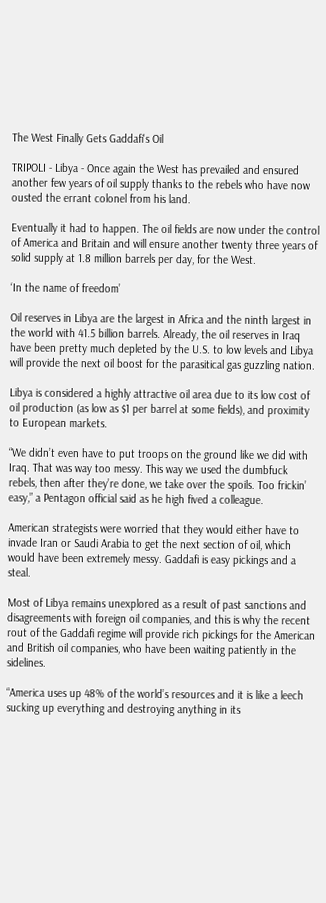The West Finally Gets Gaddafi's Oil

TRIPOLI - Libya - Once again the West has prevailed and ensured another few years of oil supply thanks to the rebels who have now ousted the errant colonel from his land.

Eventually it had to happen. The oil fields are now under the control of America and Britain and will ensure another twenty three years of solid supply at 1.8 million barrels per day, for the West.

‘In the name of freedom’

Oil reserves in Libya are the largest in Africa and the ninth largest in the world with 41.5 billion barrels. Already, the oil reserves in Iraq have been pretty much depleted by the U.S. to low levels and Libya will provide the next oil boost for the parasitical gas guzzling nation.

Libya is considered a highly attractive oil area due to its low cost of oil production (as low as $1 per barrel at some fields), and proximity to European markets.

“We didn’t even have to put troops on the ground like we did with Iraq. That was way too messy. This way we used the dumbfuck rebels, then after they’re done, we take over the spoils. Too frickin’ easy,” a Pentagon official said as he high fived a colleague.

American strategists were worried that they would either have to invade Iran or Saudi Arabia to get the next section of oil, which would have been extremely messy. Gaddafi is easy pickings and a steal.

Most of Libya remains unexplored as a result of past sanctions and disagreements with foreign oil companies, and this is why the recent rout of the Gaddafi regime will provide rich pickings for the American and British oil companies, who have been waiting patiently in the sidelines.

“America uses up 48% of the world’s resources and it is like a leech sucking up everything and destroying anything in its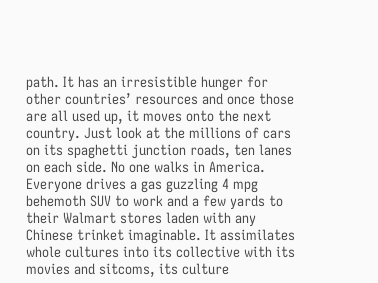path. It has an irresistible hunger for other countries’ resources and once those are all used up, it moves onto the next country. Just look at the millions of cars on its spaghetti junction roads, ten lanes on each side. No one walks in America. Everyone drives a gas guzzling 4 mpg behemoth SUV to work and a few yards to their Walmart stores laden with any Chinese trinket imaginable. It assimilates whole cultures into its collective with its movies and sitcoms, its culture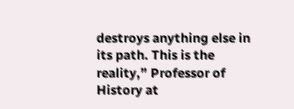destroys anything else in its path. This is the reality,” Professor of History at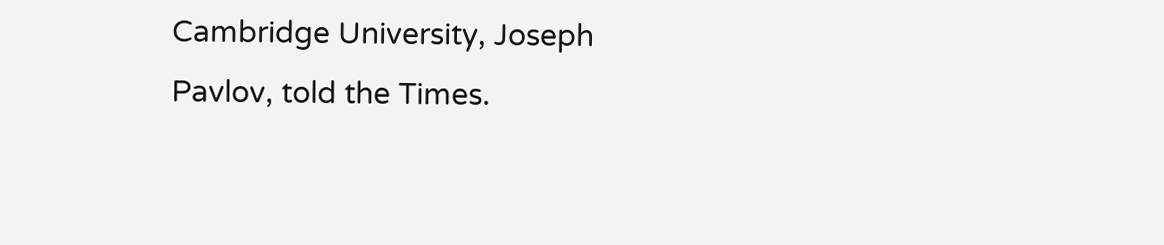Cambridge University, Joseph Pavlov, told the Times.